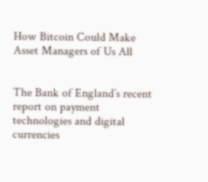How Bitcoin Could Make Asset Managers of Us All


The Bank of England’s recent report on payment technologies and digital currencies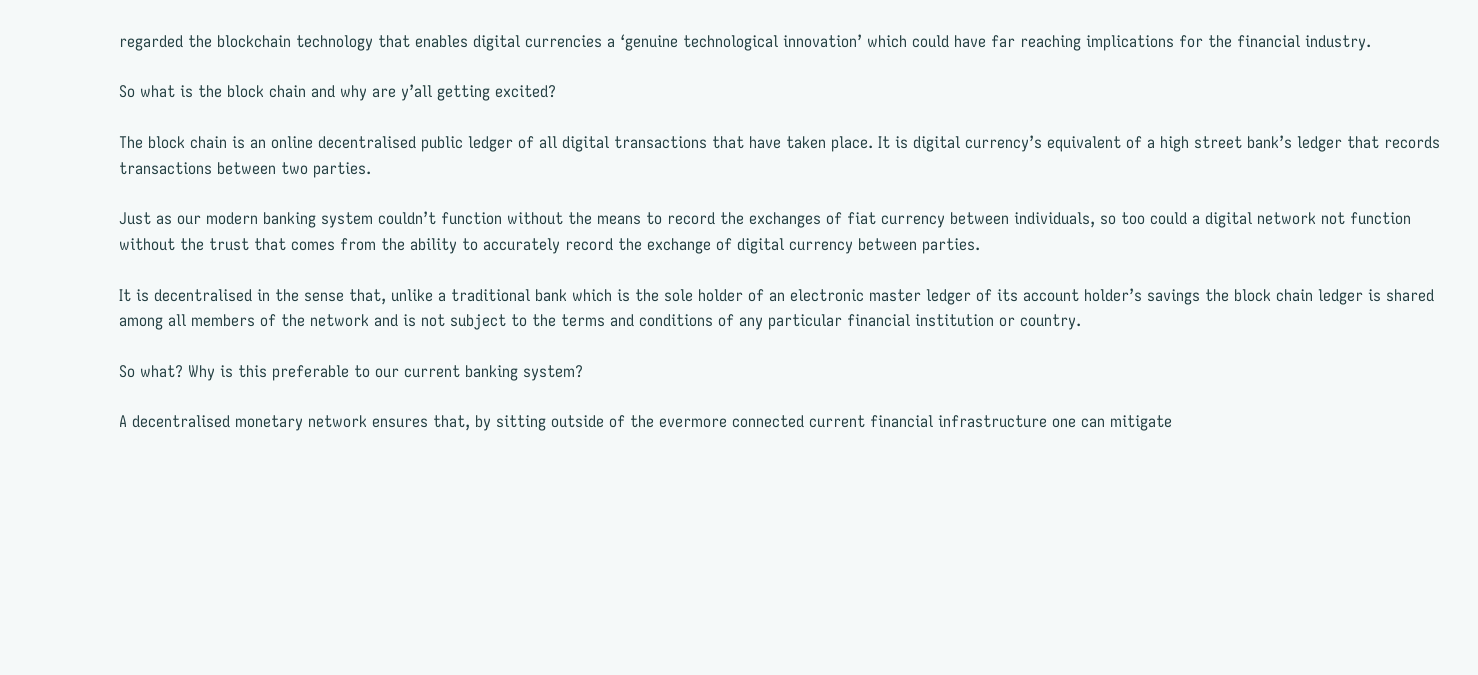regarded the blockchain technology that enables digital currencies a ‘genuine technological innovation’ which could have far reaching implications for the financial industry.

So what is the block chain and why are y’all getting excited?

The block chain is an online decentralised public ledger of all digital transactions that have taken place. It is digital currency’s equivalent of a high street bank’s ledger that records transactions between two parties.

Just as our modern banking system couldn’t function without the means to record the exchanges of fiat currency between individuals, so too could a digital network not function without the trust that comes from the ability to accurately record the exchange of digital currency between parties.

It is decentralised in the sense that, unlike a traditional bank which is the sole holder of an electronic master ledger of its account holder’s savings the block chain ledger is shared among all members of the network and is not subject to the terms and conditions of any particular financial institution or country.

So what? Why is this preferable to our current banking system?

A decentralised monetary network ensures that, by sitting outside of the evermore connected current financial infrastructure one can mitigate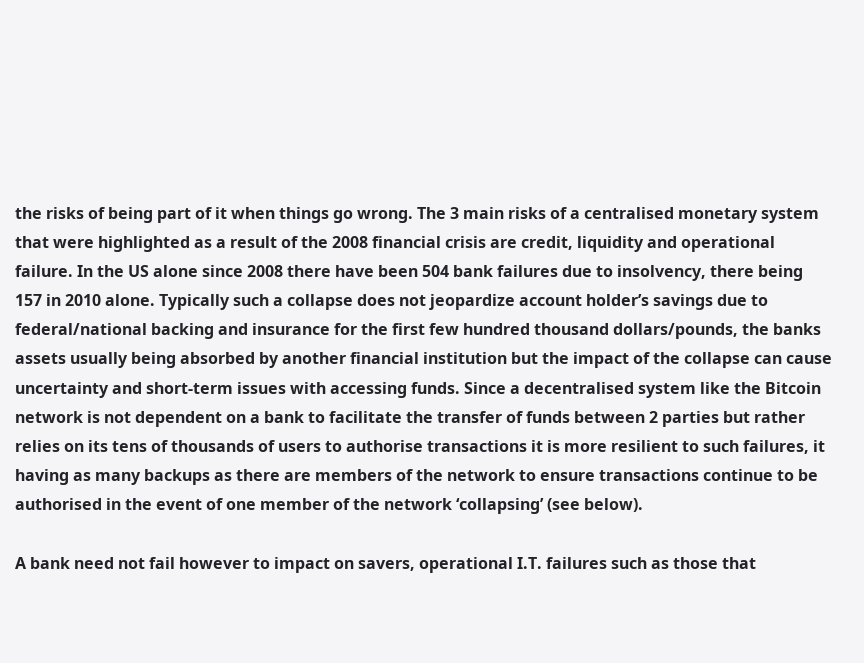the risks of being part of it when things go wrong. The 3 main risks of a centralised monetary system that were highlighted as a result of the 2008 financial crisis are credit, liquidity and operational failure. In the US alone since 2008 there have been 504 bank failures due to insolvency, there being 157 in 2010 alone. Typically such a collapse does not jeopardize account holder’s savings due to federal/national backing and insurance for the first few hundred thousand dollars/pounds, the banks assets usually being absorbed by another financial institution but the impact of the collapse can cause uncertainty and short-term issues with accessing funds. Since a decentralised system like the Bitcoin network is not dependent on a bank to facilitate the transfer of funds between 2 parties but rather relies on its tens of thousands of users to authorise transactions it is more resilient to such failures, it having as many backups as there are members of the network to ensure transactions continue to be authorised in the event of one member of the network ‘collapsing’ (see below).

A bank need not fail however to impact on savers, operational I.T. failures such as those that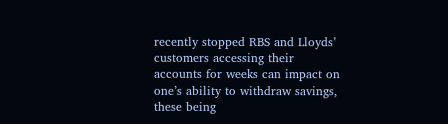recently stopped RBS and Lloyds’ customers accessing their accounts for weeks can impact on one’s ability to withdraw savings, these being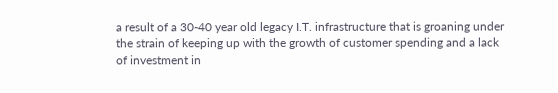a result of a 30-40 year old legacy I.T. infrastructure that is groaning under the strain of keeping up with the growth of customer spending and a lack of investment in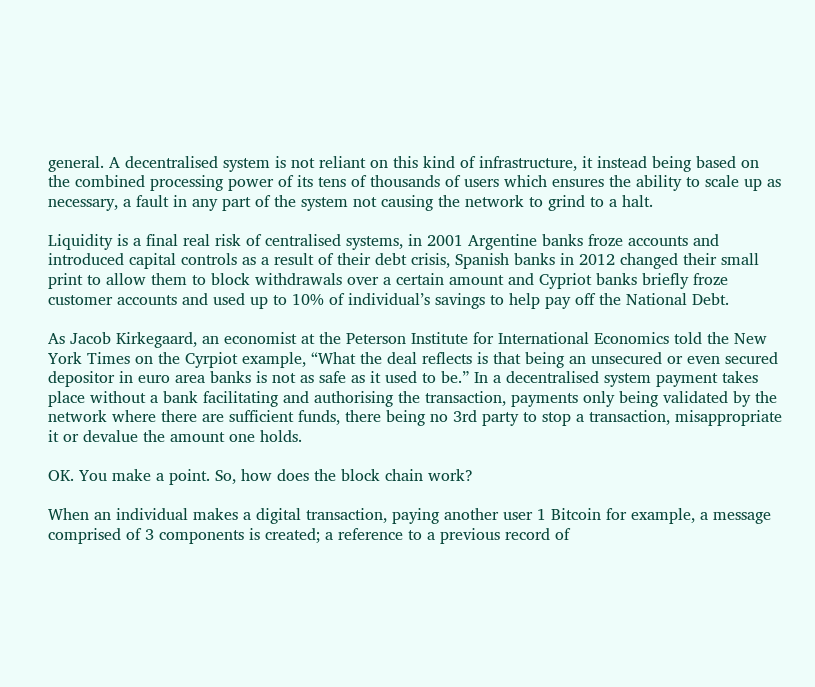general. A decentralised system is not reliant on this kind of infrastructure, it instead being based on the combined processing power of its tens of thousands of users which ensures the ability to scale up as necessary, a fault in any part of the system not causing the network to grind to a halt.

Liquidity is a final real risk of centralised systems, in 2001 Argentine banks froze accounts and introduced capital controls as a result of their debt crisis, Spanish banks in 2012 changed their small print to allow them to block withdrawals over a certain amount and Cypriot banks briefly froze customer accounts and used up to 10% of individual’s savings to help pay off the National Debt.

As Jacob Kirkegaard, an economist at the Peterson Institute for International Economics told the New York Times on the Cyrpiot example, “What the deal reflects is that being an unsecured or even secured depositor in euro area banks is not as safe as it used to be.” In a decentralised system payment takes place without a bank facilitating and authorising the transaction, payments only being validated by the network where there are sufficient funds, there being no 3rd party to stop a transaction, misappropriate it or devalue the amount one holds.

OK. You make a point. So, how does the block chain work?

When an individual makes a digital transaction, paying another user 1 Bitcoin for example, a message comprised of 3 components is created; a reference to a previous record of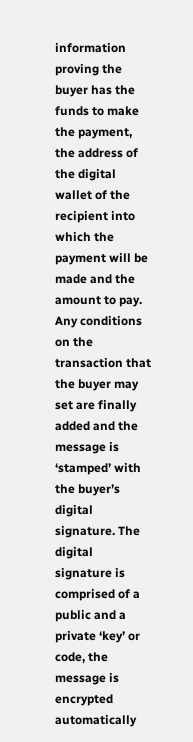information proving the buyer has the funds to make the payment, the address of the digital wallet of the recipient into which the payment will be made and the amount to pay. Any conditions on the transaction that the buyer may set are finally added and the message is ‘stamped’ with the buyer’s digital signature. The digital signature is comprised of a public and a private ‘key’ or code, the message is encrypted automatically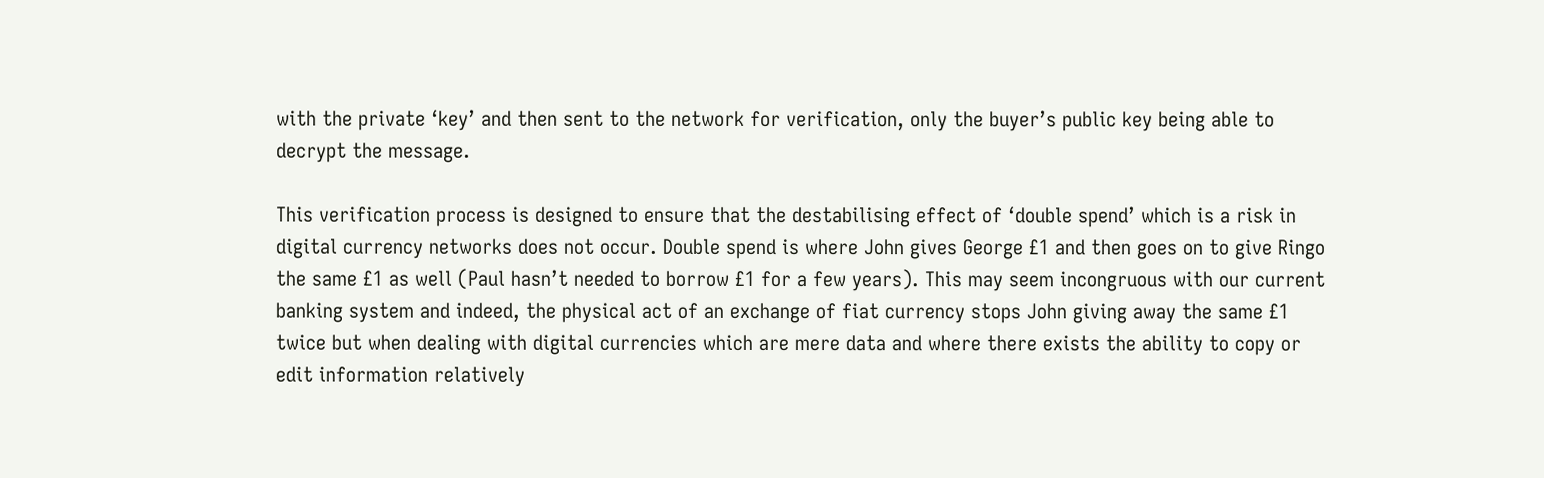with the private ‘key’ and then sent to the network for verification, only the buyer’s public key being able to decrypt the message.

This verification process is designed to ensure that the destabilising effect of ‘double spend’ which is a risk in digital currency networks does not occur. Double spend is where John gives George £1 and then goes on to give Ringo the same £1 as well (Paul hasn’t needed to borrow £1 for a few years). This may seem incongruous with our current banking system and indeed, the physical act of an exchange of fiat currency stops John giving away the same £1 twice but when dealing with digital currencies which are mere data and where there exists the ability to copy or edit information relatively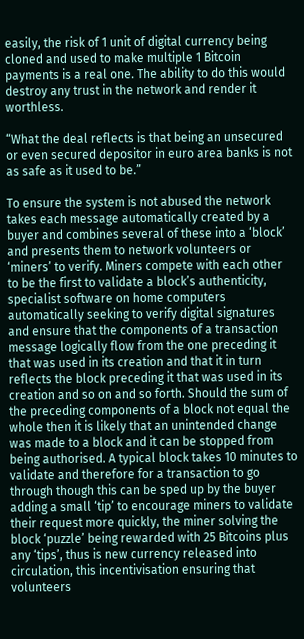easily, the risk of 1 unit of digital currency being cloned and used to make multiple 1 Bitcoin payments is a real one. The ability to do this would destroy any trust in the network and render it worthless.

“What the deal reflects is that being an unsecured or even secured depositor in euro area banks is not as safe as it used to be.”

To ensure the system is not abused the network takes each message automatically created by a buyer and combines several of these into a ‘block’ and presents them to network volunteers or ‘miners’ to verify. Miners compete with each other to be the first to validate a block’s authenticity, specialist software on home computers automatically seeking to verify digital signatures and ensure that the components of a transaction message logically flow from the one preceding it that was used in its creation and that it in turn reflects the block preceding it that was used in its creation and so on and so forth. Should the sum of the preceding components of a block not equal the whole then it is likely that an unintended change was made to a block and it can be stopped from being authorised. A typical block takes 10 minutes to validate and therefore for a transaction to go through though this can be sped up by the buyer adding a small ‘tip’ to encourage miners to validate their request more quickly, the miner solving the block ‘puzzle’ being rewarded with 25 Bitcoins plus any ‘tips’, thus is new currency released into circulation, this incentivisation ensuring that volunteers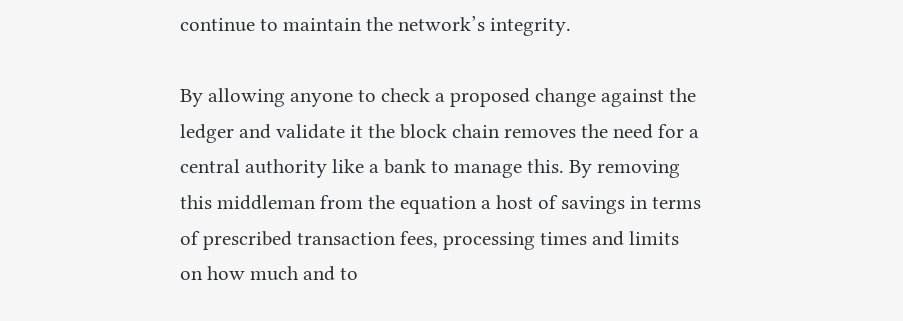continue to maintain the network’s integrity.

By allowing anyone to check a proposed change against the ledger and validate it the block chain removes the need for a central authority like a bank to manage this. By removing this middleman from the equation a host of savings in terms of prescribed transaction fees, processing times and limits on how much and to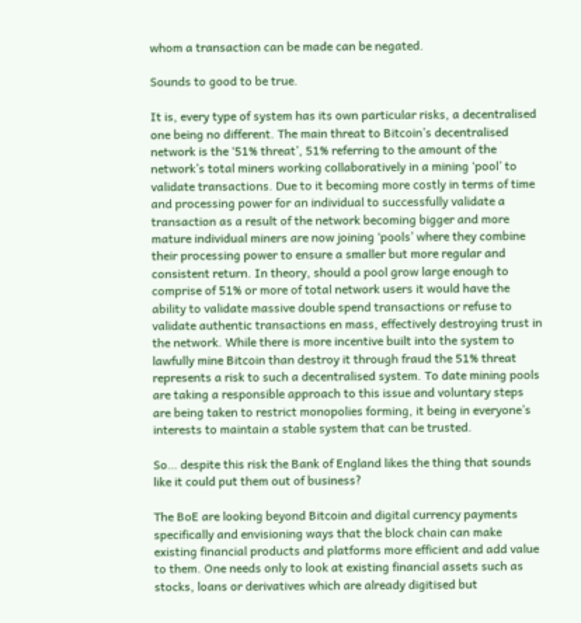whom a transaction can be made can be negated.

Sounds to good to be true.

It is, every type of system has its own particular risks, a decentralised one being no different. The main threat to Bitcoin’s decentralised network is the ‘51% threat’, 51% referring to the amount of the network’s total miners working collaboratively in a mining ‘pool’ to validate transactions. Due to it becoming more costly in terms of time and processing power for an individual to successfully validate a transaction as a result of the network becoming bigger and more mature individual miners are now joining ‘pools’ where they combine their processing power to ensure a smaller but more regular and consistent return. In theory, should a pool grow large enough to comprise of 51% or more of total network users it would have the ability to validate massive double spend transactions or refuse to validate authentic transactions en mass, effectively destroying trust in the network. While there is more incentive built into the system to lawfully mine Bitcoin than destroy it through fraud the 51% threat represents a risk to such a decentralised system. To date mining pools are taking a responsible approach to this issue and voluntary steps are being taken to restrict monopolies forming, it being in everyone’s interests to maintain a stable system that can be trusted.

So… despite this risk the Bank of England likes the thing that sounds like it could put them out of business?

The BoE are looking beyond Bitcoin and digital currency payments specifically and envisioning ways that the block chain can make existing financial products and platforms more efficient and add value to them. One needs only to look at existing financial assets such as stocks, loans or derivatives which are already digitised but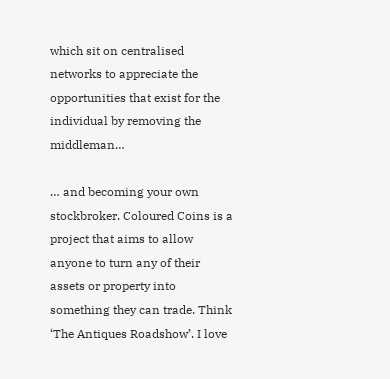which sit on centralised networks to appreciate the opportunities that exist for the individual by removing the middleman…

… and becoming your own stockbroker. Coloured Coins is a project that aims to allow anyone to turn any of their assets or property into something they can trade. Think ‘The Antiques Roadshow’. I love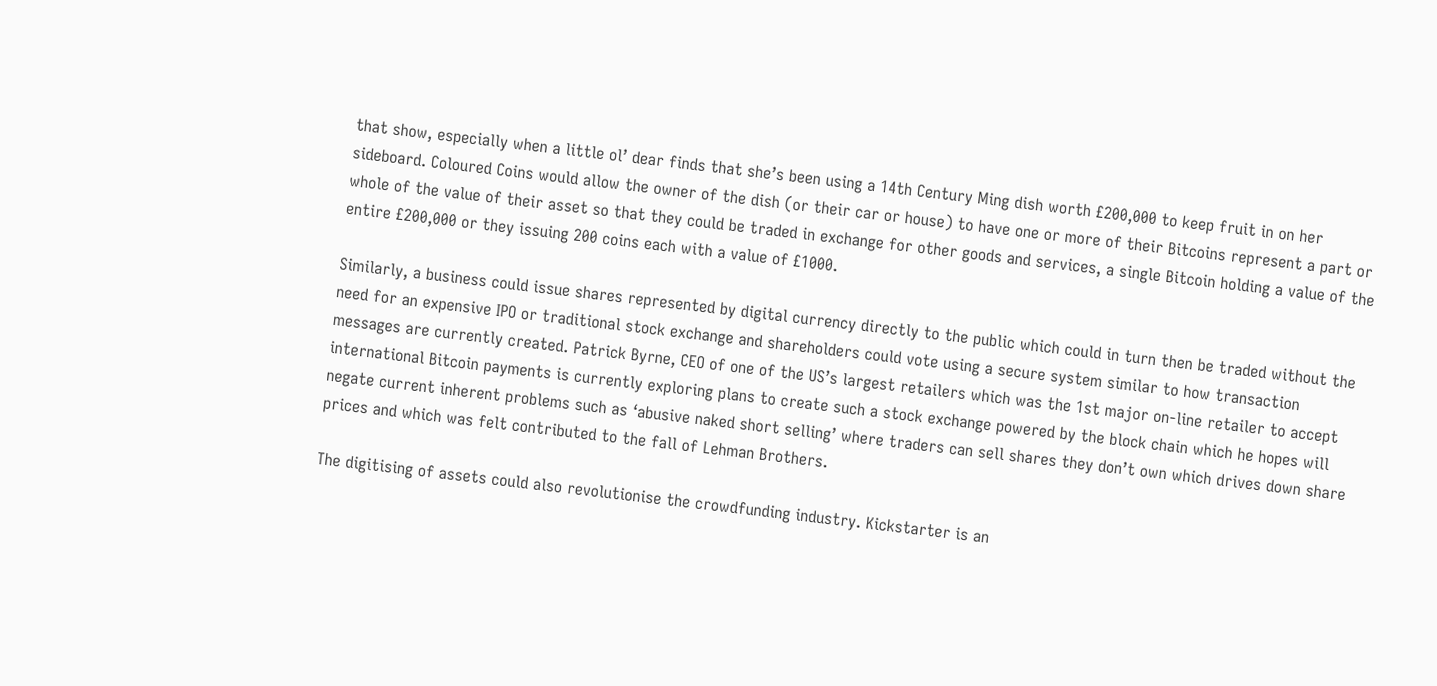that show, especially when a little ol’ dear finds that she’s been using a 14th Century Ming dish worth £200,000 to keep fruit in on her sideboard. Coloured Coins would allow the owner of the dish (or their car or house) to have one or more of their Bitcoins represent a part or whole of the value of their asset so that they could be traded in exchange for other goods and services, a single Bitcoin holding a value of the entire £200,000 or they issuing 200 coins each with a value of £1000.

Similarly, a business could issue shares represented by digital currency directly to the public which could in turn then be traded without the need for an expensive IPO or traditional stock exchange and shareholders could vote using a secure system similar to how transaction messages are currently created. Patrick Byrne, CEO of one of the US’s largest retailers which was the 1st major on-line retailer to accept international Bitcoin payments is currently exploring plans to create such a stock exchange powered by the block chain which he hopes will negate current inherent problems such as ‘abusive naked short selling’ where traders can sell shares they don’t own which drives down share prices and which was felt contributed to the fall of Lehman Brothers.

The digitising of assets could also revolutionise the crowdfunding industry. Kickstarter is an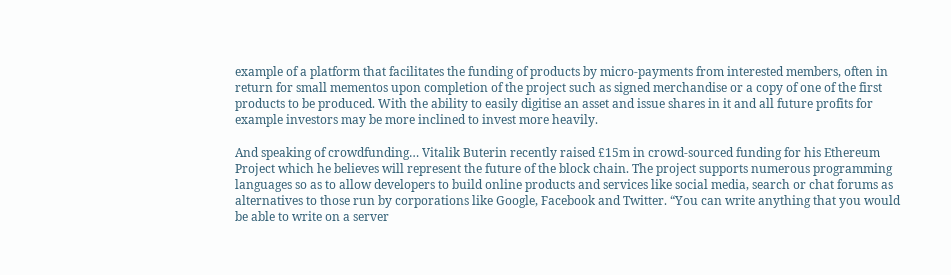example of a platform that facilitates the funding of products by micro-payments from interested members, often in return for small mementos upon completion of the project such as signed merchandise or a copy of one of the first products to be produced. With the ability to easily digitise an asset and issue shares in it and all future profits for example investors may be more inclined to invest more heavily.

And speaking of crowdfunding… Vitalik Buterin recently raised £15m in crowd-sourced funding for his Ethereum Project which he believes will represent the future of the block chain. The project supports numerous programming languages so as to allow developers to build online products and services like social media, search or chat forums as alternatives to those run by corporations like Google, Facebook and Twitter. “You can write anything that you would be able to write on a server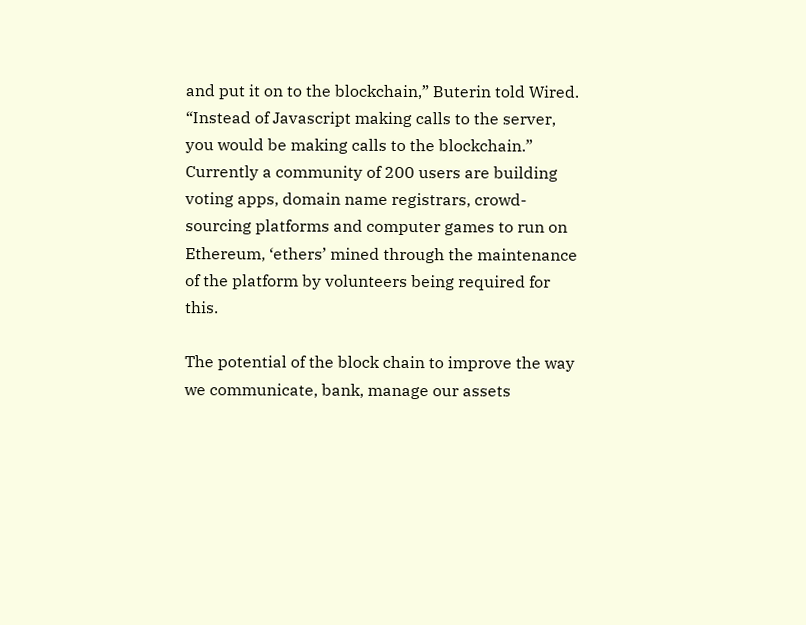and put it on to the blockchain,” Buterin told Wired. “Instead of Javascript making calls to the server, you would be making calls to the blockchain.” Currently a community of 200 users are building voting apps, domain name registrars, crowd-sourcing platforms and computer games to run on Ethereum, ‘ethers’ mined through the maintenance of the platform by volunteers being required for this.

The potential of the block chain to improve the way we communicate, bank, manage our assets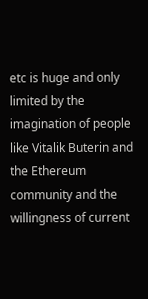etc is huge and only limited by the imagination of people like Vitalik Buterin and the Ethereum community and the willingness of current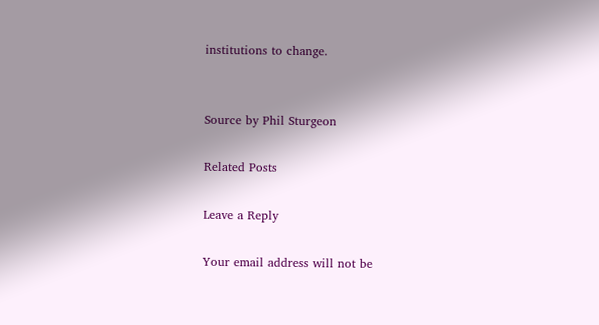institutions to change.


Source by Phil Sturgeon

Related Posts

Leave a Reply

Your email address will not be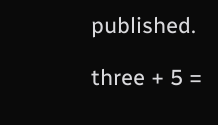published.

three + 5 =